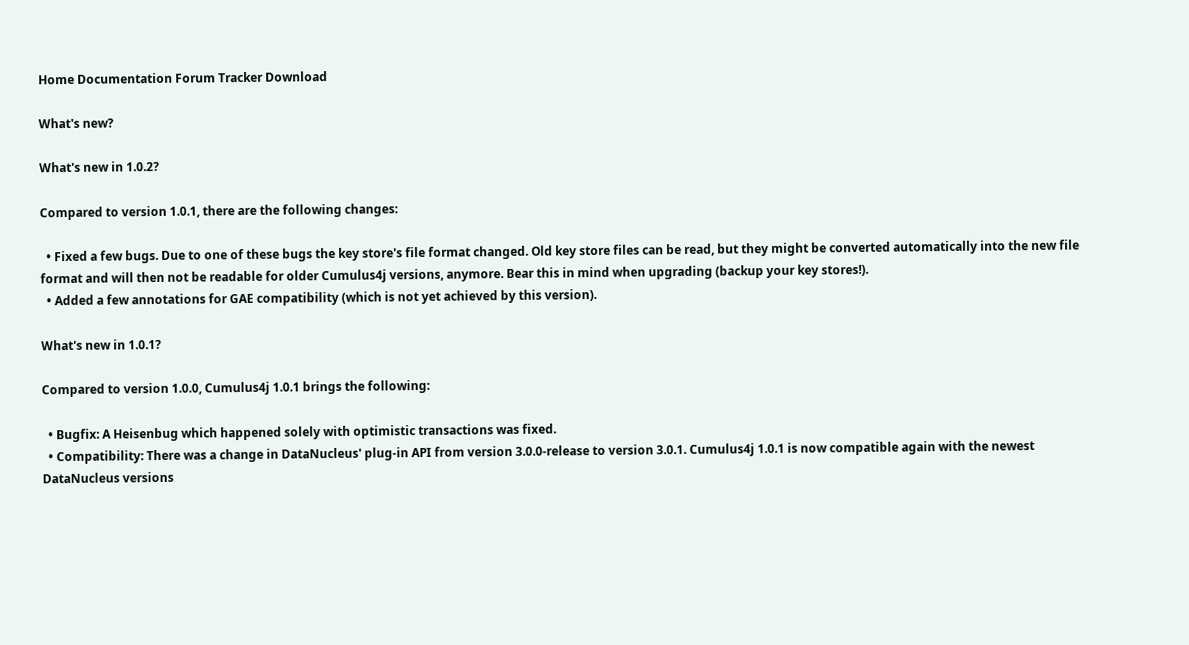Home Documentation Forum Tracker Download

What's new?

What's new in 1.0.2?

Compared to version 1.0.1, there are the following changes:

  • Fixed a few bugs. Due to one of these bugs the key store's file format changed. Old key store files can be read, but they might be converted automatically into the new file format and will then not be readable for older Cumulus4j versions, anymore. Bear this in mind when upgrading (backup your key stores!).
  • Added a few annotations for GAE compatibility (which is not yet achieved by this version).

What's new in 1.0.1?

Compared to version 1.0.0, Cumulus4j 1.0.1 brings the following:

  • Bugfix: A Heisenbug which happened solely with optimistic transactions was fixed.
  • Compatibility: There was a change in DataNucleus' plug-in API from version 3.0.0-release to version 3.0.1. Cumulus4j 1.0.1 is now compatible again with the newest DataNucleus versions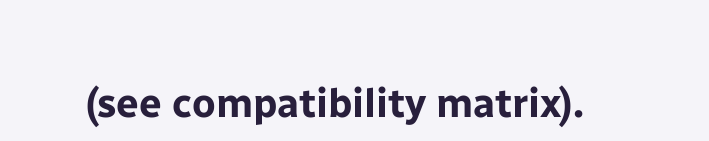(see compatibility matrix).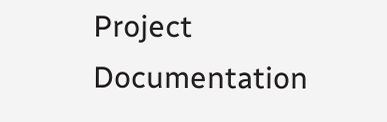Project Documentation